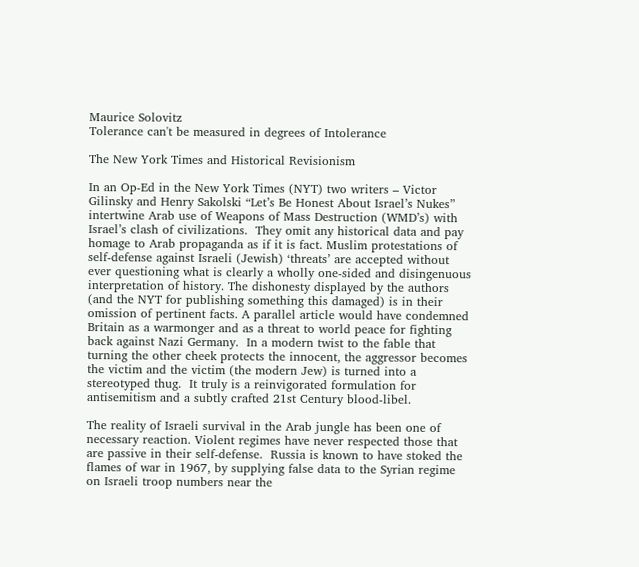Maurice Solovitz
Tolerance can't be measured in degrees of Intolerance

The New York Times and Historical Revisionism

In an Op-Ed in the New York Times (NYT) two writers – Victor Gilinsky and Henry Sakolski “Let’s Be Honest About Israel’s Nukes” intertwine Arab use of Weapons of Mass Destruction (WMD’s) with Israel’s clash of civilizations.  They omit any historical data and pay homage to Arab propaganda as if it is fact. Muslim protestations of self-defense against Israeli (Jewish) ‘threats’ are accepted without ever questioning what is clearly a wholly one-sided and disingenuous interpretation of history. The dishonesty displayed by the authors (and the NYT for publishing something this damaged) is in their omission of pertinent facts. A parallel article would have condemned Britain as a warmonger and as a threat to world peace for fighting back against Nazi Germany.  In a modern twist to the fable that turning the other cheek protects the innocent, the aggressor becomes the victim and the victim (the modern Jew) is turned into a stereotyped thug.  It truly is a reinvigorated formulation for antisemitism and a subtly crafted 21st Century blood-libel.

The reality of Israeli survival in the Arab jungle has been one of necessary reaction. Violent regimes have never respected those that are passive in their self-defense.  Russia is known to have stoked the flames of war in 1967, by supplying false data to the Syrian regime on Israeli troop numbers near the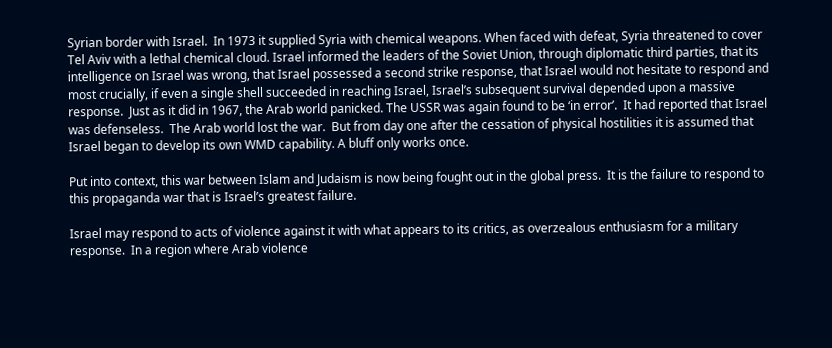Syrian border with Israel.  In 1973 it supplied Syria with chemical weapons. When faced with defeat, Syria threatened to cover Tel Aviv with a lethal chemical cloud. Israel informed the leaders of the Soviet Union, through diplomatic third parties, that its intelligence on Israel was wrong, that Israel possessed a second strike response, that Israel would not hesitate to respond and most crucially, if even a single shell succeeded in reaching Israel, Israel’s subsequent survival depended upon a massive response.  Just as it did in 1967, the Arab world panicked. The USSR was again found to be ‘in error’.  It had reported that Israel was defenseless.  The Arab world lost the war.  But from day one after the cessation of physical hostilities it is assumed that Israel began to develop its own WMD capability. A bluff only works once.

Put into context, this war between Islam and Judaism is now being fought out in the global press.  It is the failure to respond to this propaganda war that is Israel’s greatest failure.

Israel may respond to acts of violence against it with what appears to its critics, as overzealous enthusiasm for a military response.  In a region where Arab violence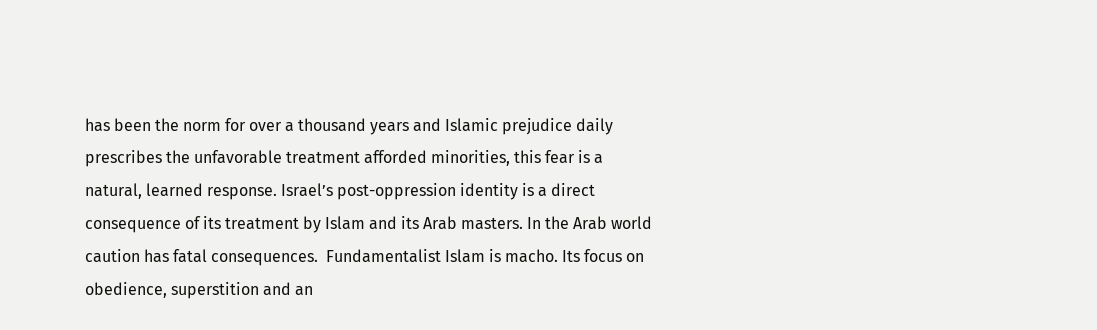has been the norm for over a thousand years and Islamic prejudice daily prescribes the unfavorable treatment afforded minorities, this fear is a natural, learned response. Israel’s post-oppression identity is a direct consequence of its treatment by Islam and its Arab masters. In the Arab world caution has fatal consequences.  Fundamentalist Islam is macho. Its focus on obedience, superstition and an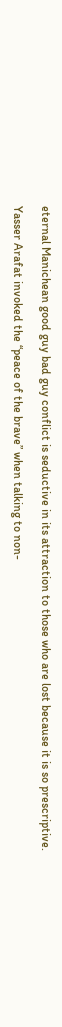eternal Manichean good guy bad guy conflict is seductive in its attraction to those who are lost because it is so prescriptive.

Yasser Arafat invoked the “peace of the brave” when talking to non-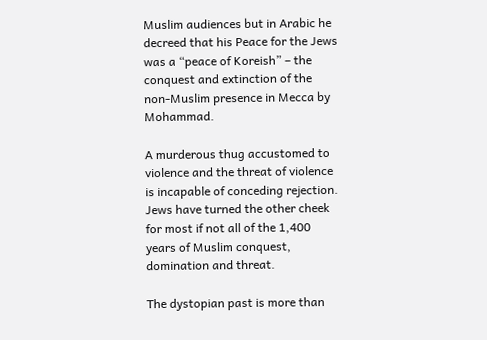Muslim audiences but in Arabic he decreed that his Peace for the Jews was a “peace of Koreish” – the conquest and extinction of the non-Muslim presence in Mecca by Mohammad.

A murderous thug accustomed to violence and the threat of violence is incapable of conceding rejection. Jews have turned the other cheek for most if not all of the 1,400 years of Muslim conquest, domination and threat.

The dystopian past is more than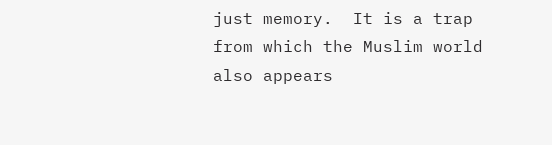just memory.  It is a trap from which the Muslim world also appears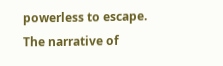powerless to escape. The narrative of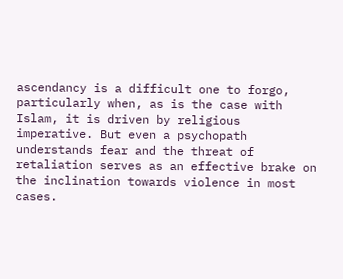ascendancy is a difficult one to forgo, particularly when, as is the case with Islam, it is driven by religious imperative. But even a psychopath understands fear and the threat of retaliation serves as an effective brake on the inclination towards violence in most cases.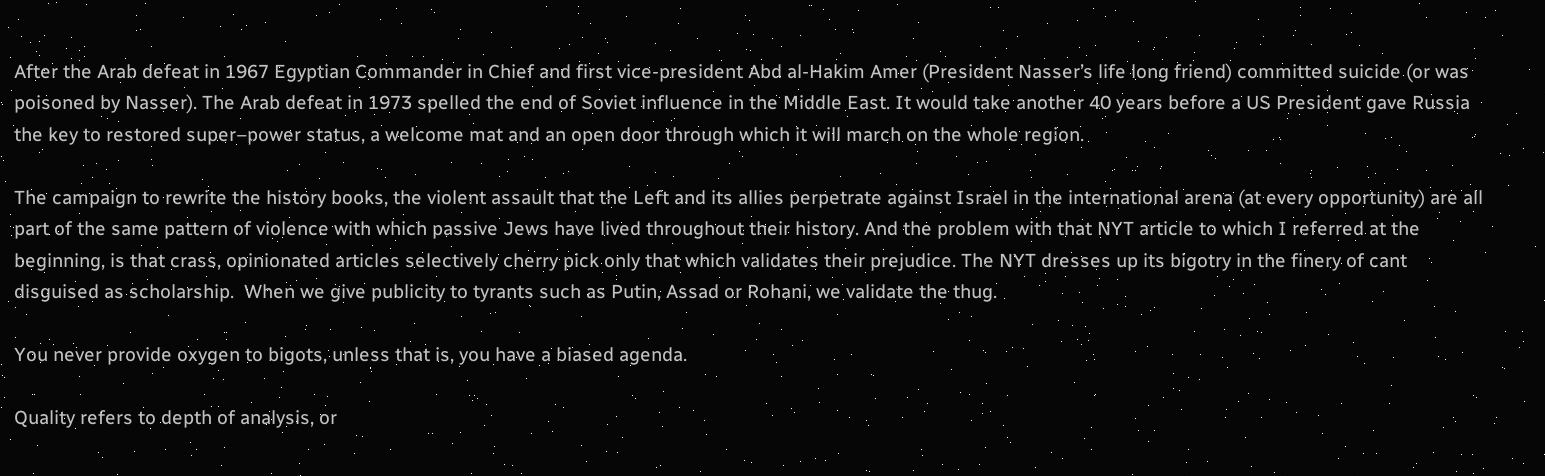After the Arab defeat in 1967 Egyptian Commander in Chief and first vice-president Abd al-Hakim Amer (President Nasser’s life long friend) committed suicide (or was poisoned by Nasser). The Arab defeat in 1973 spelled the end of Soviet influence in the Middle East. It would take another 40 years before a US President gave Russia the key to restored super–power status, a welcome mat and an open door through which it will march on the whole region.

The campaign to rewrite the history books, the violent assault that the Left and its allies perpetrate against Israel in the international arena (at every opportunity) are all part of the same pattern of violence with which passive Jews have lived throughout their history. And the problem with that NYT article to which I referred at the beginning, is that crass, opinionated articles selectively cherry pick only that which validates their prejudice. The NYT dresses up its bigotry in the finery of cant disguised as scholarship.  When we give publicity to tyrants such as Putin, Assad or Rohani, we validate the thug.

You never provide oxygen to bigots, unless that is, you have a biased agenda.

Quality refers to depth of analysis, or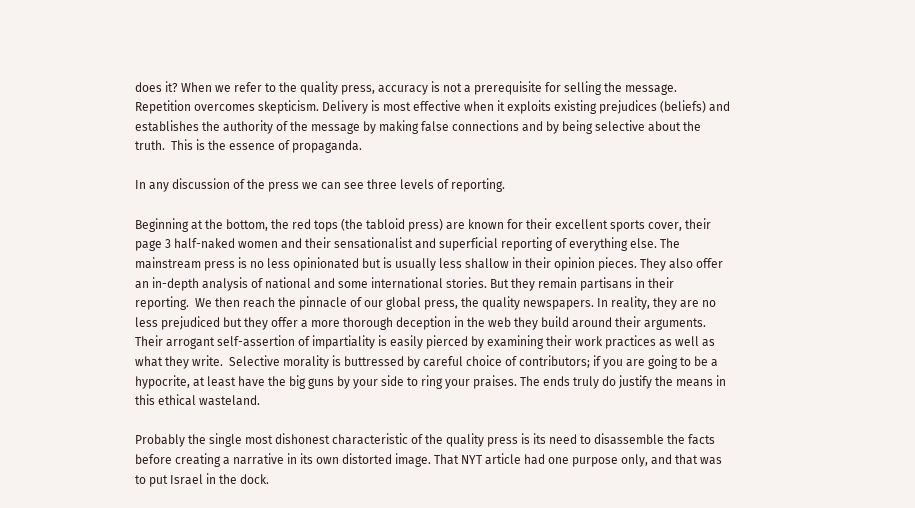does it? When we refer to the quality press, accuracy is not a prerequisite for selling the message.  Repetition overcomes skepticism. Delivery is most effective when it exploits existing prejudices (beliefs) and establishes the authority of the message by making false connections and by being selective about the truth.  This is the essence of propaganda.

In any discussion of the press we can see three levels of reporting.

Beginning at the bottom, the red tops (the tabloid press) are known for their excellent sports cover, their page 3 half-naked women and their sensationalist and superficial reporting of everything else. The mainstream press is no less opinionated but is usually less shallow in their opinion pieces. They also offer an in-depth analysis of national and some international stories. But they remain partisans in their reporting.  We then reach the pinnacle of our global press, the quality newspapers. In reality, they are no less prejudiced but they offer a more thorough deception in the web they build around their arguments. Their arrogant self-assertion of impartiality is easily pierced by examining their work practices as well as what they write.  Selective morality is buttressed by careful choice of contributors; if you are going to be a hypocrite, at least have the big guns by your side to ring your praises. The ends truly do justify the means in this ethical wasteland.

Probably the single most dishonest characteristic of the quality press is its need to disassemble the facts before creating a narrative in its own distorted image. That NYT article had one purpose only, and that was to put Israel in the dock.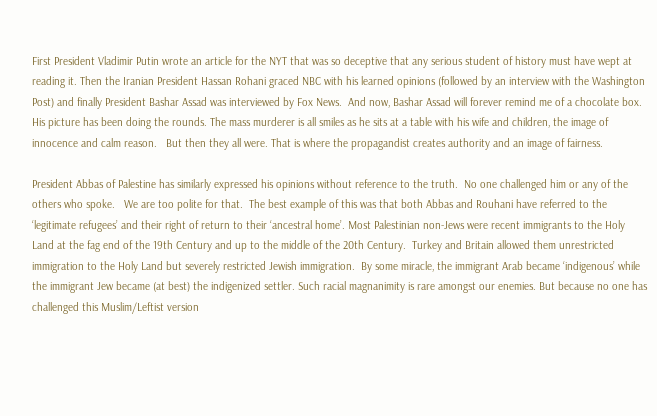First President Vladimir Putin wrote an article for the NYT that was so deceptive that any serious student of history must have wept at reading it. Then the Iranian President Hassan Rohani graced NBC with his learned opinions (followed by an interview with the Washington Post) and finally President Bashar Assad was interviewed by Fox News.  And now, Bashar Assad will forever remind me of a chocolate box. His picture has been doing the rounds. The mass murderer is all smiles as he sits at a table with his wife and children, the image of innocence and calm reason.   But then they all were. That is where the propagandist creates authority and an image of fairness.

President Abbas of Palestine has similarly expressed his opinions without reference to the truth.  No one challenged him or any of the others who spoke.   We are too polite for that.  The best example of this was that both Abbas and Rouhani have referred to the ‘legitimate refugees’ and their right of return to their ‘ancestral home’. Most Palestinian non-Jews were recent immigrants to the Holy Land at the fag end of the 19th Century and up to the middle of the 20th Century.  Turkey and Britain allowed them unrestricted immigration to the Holy Land but severely restricted Jewish immigration.  By some miracle, the immigrant Arab became ‘indigenous’ while the immigrant Jew became (at best) the indigenized settler. Such racial magnanimity is rare amongst our enemies. But because no one has challenged this Muslim/Leftist version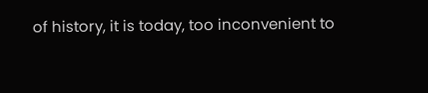of history, it is today, too inconvenient to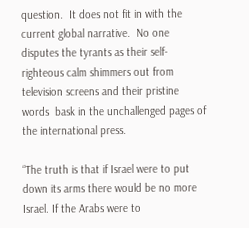question.  It does not fit in with the current global narrative.  No one disputes the tyrants as their self-righteous calm shimmers out from television screens and their pristine words  bask in the unchallenged pages of the international press.

“The truth is that if Israel were to put down its arms there would be no more Israel. If the Arabs were to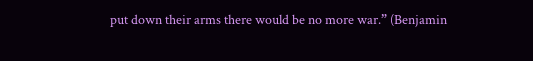put down their arms there would be no more war.” (Benjamin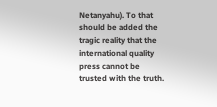Netanyahu). To that should be added the tragic reality that the international quality press cannot be trusted with the truth.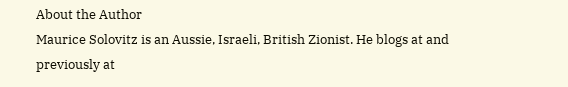About the Author
Maurice Solovitz is an Aussie, Israeli, British Zionist. He blogs at and previously at